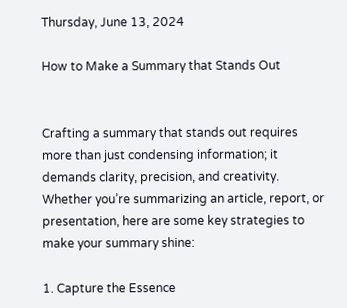Thursday, June 13, 2024

How to Make a Summary that Stands Out


Crafting a summary that stands out requires more than just condensing information; it demands clarity, precision, and creativity. Whether you’re summarizing an article, report, or presentation, here are some key strategies to make your summary shine:

1. Capture the Essence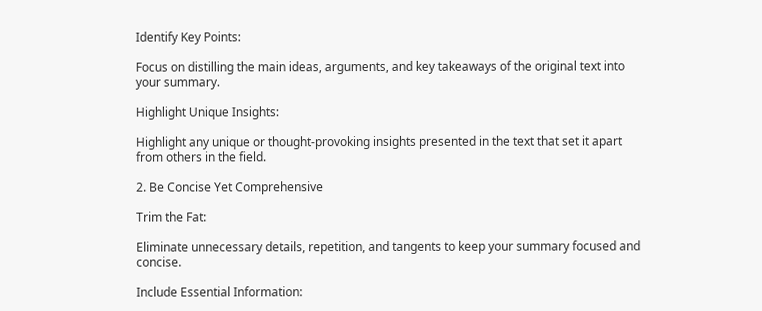Identify Key Points:

Focus on distilling the main ideas, arguments, and key takeaways of the original text into your summary.

Highlight Unique Insights:

Highlight any unique or thought-provoking insights presented in the text that set it apart from others in the field.

2. Be Concise Yet Comprehensive

Trim the Fat:

Eliminate unnecessary details, repetition, and tangents to keep your summary focused and concise.

Include Essential Information: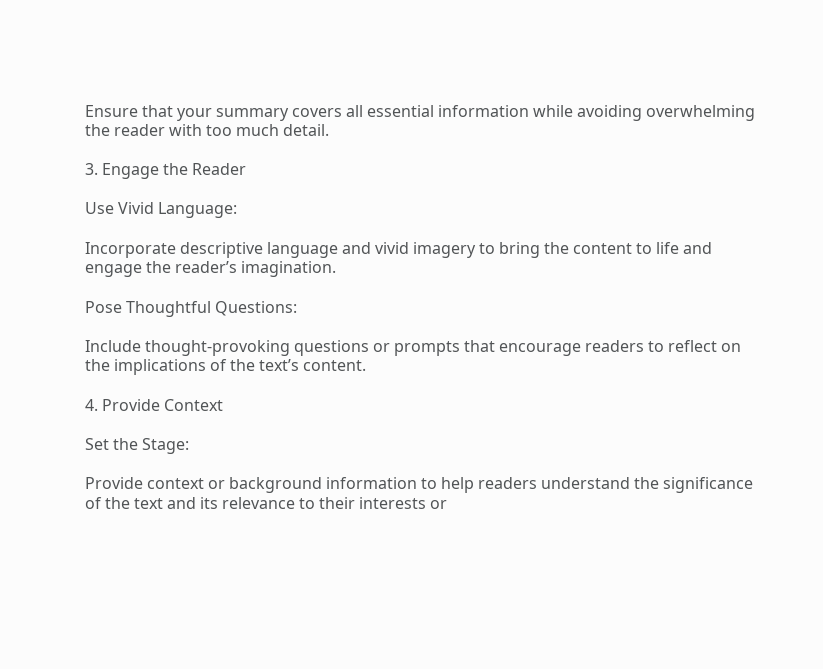Ensure that your summary covers all essential information while avoiding overwhelming the reader with too much detail.

3. Engage the Reader

Use Vivid Language:

Incorporate descriptive language and vivid imagery to bring the content to life and engage the reader’s imagination.

Pose Thoughtful Questions:

Include thought-provoking questions or prompts that encourage readers to reflect on the implications of the text’s content.

4. Provide Context

Set the Stage:

Provide context or background information to help readers understand the significance of the text and its relevance to their interests or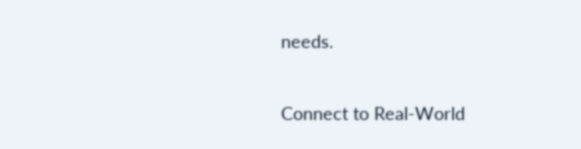needs.

Connect to Real-World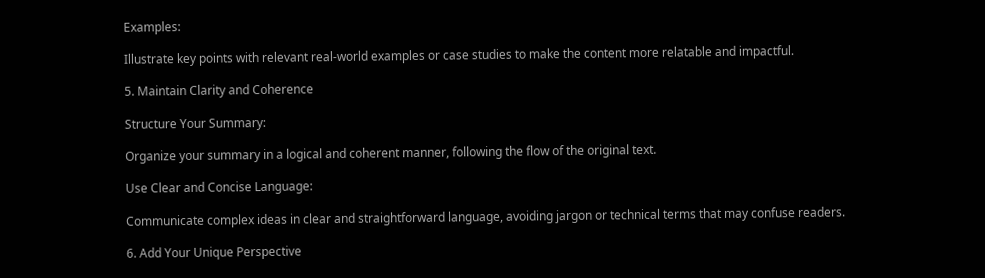Examples:

Illustrate key points with relevant real-world examples or case studies to make the content more relatable and impactful.

5. Maintain Clarity and Coherence

Structure Your Summary:

Organize your summary in a logical and coherent manner, following the flow of the original text.

Use Clear and Concise Language:

Communicate complex ideas in clear and straightforward language, avoiding jargon or technical terms that may confuse readers.

6. Add Your Unique Perspective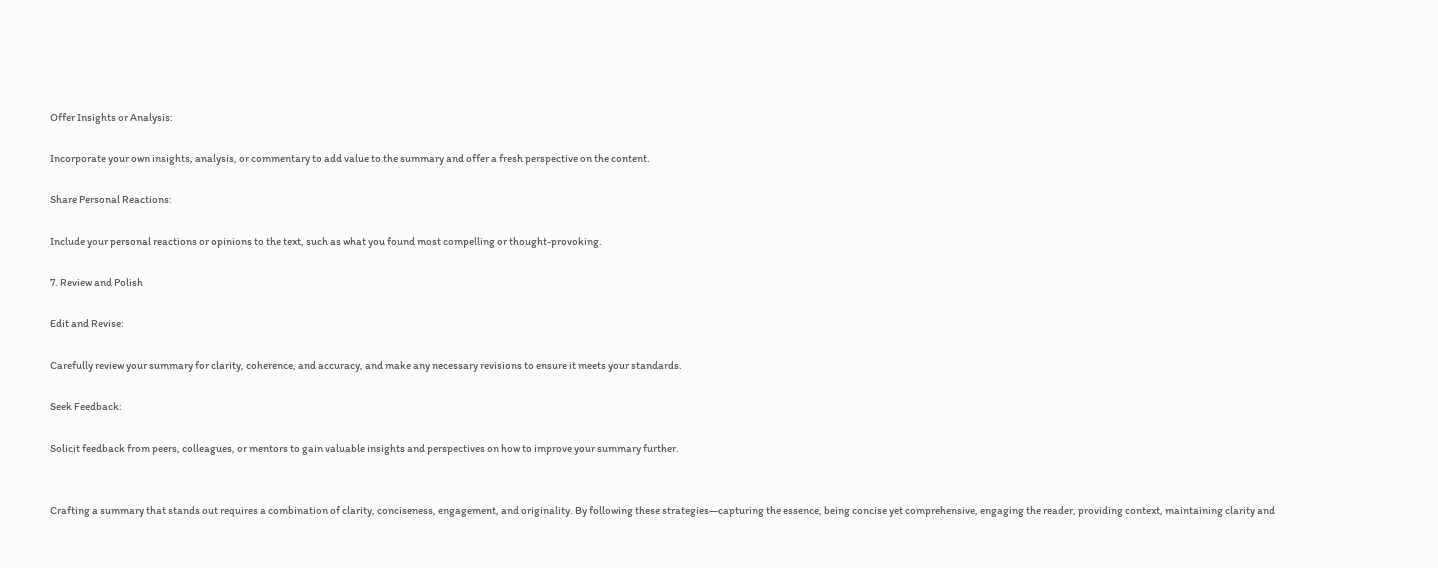Offer Insights or Analysis:

Incorporate your own insights, analysis, or commentary to add value to the summary and offer a fresh perspective on the content.

Share Personal Reactions:

Include your personal reactions or opinions to the text, such as what you found most compelling or thought-provoking.

7. Review and Polish

Edit and Revise:

Carefully review your summary for clarity, coherence, and accuracy, and make any necessary revisions to ensure it meets your standards.

Seek Feedback:

Solicit feedback from peers, colleagues, or mentors to gain valuable insights and perspectives on how to improve your summary further.


Crafting a summary that stands out requires a combination of clarity, conciseness, engagement, and originality. By following these strategies—capturing the essence, being concise yet comprehensive, engaging the reader, providing context, maintaining clarity and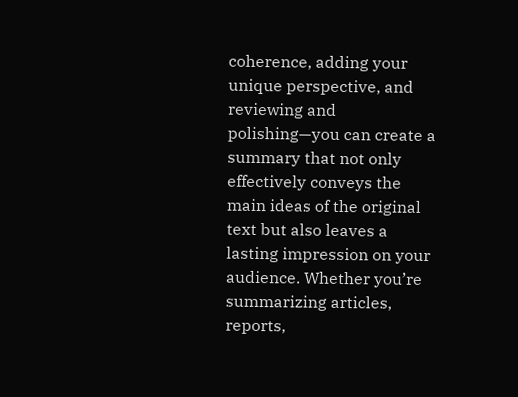coherence, adding your unique perspective, and reviewing and polishing—you can create a summary that not only effectively conveys the main ideas of the original text but also leaves a lasting impression on your audience. Whether you’re summarizing articles, reports,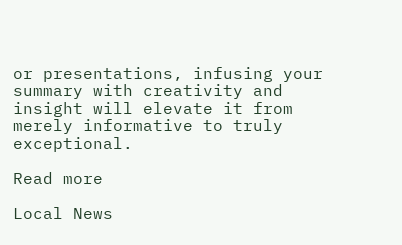or presentations, infusing your summary with creativity and insight will elevate it from merely informative to truly exceptional.

Read more

Local News